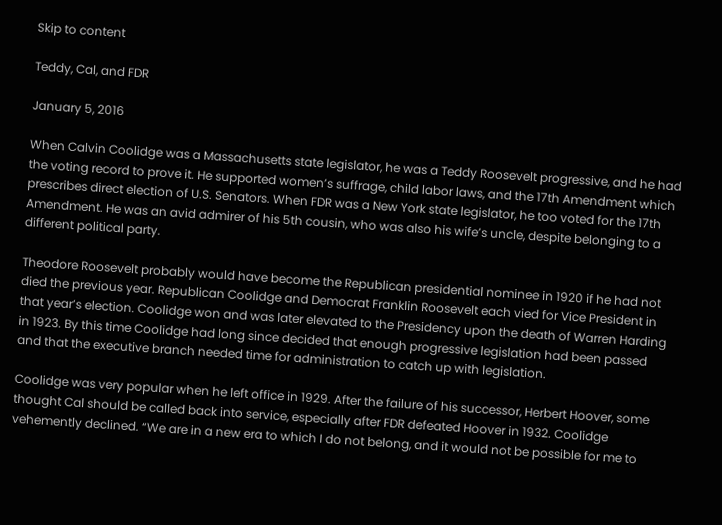Skip to content

Teddy, Cal, and FDR

January 5, 2016

When Calvin Coolidge was a Massachusetts state legislator, he was a Teddy Roosevelt progressive, and he had the voting record to prove it. He supported women’s suffrage, child labor laws, and the 17th Amendment which prescribes direct election of U.S. Senators. When FDR was a New York state legislator, he too voted for the 17th Amendment. He was an avid admirer of his 5th cousin, who was also his wife’s uncle, despite belonging to a different political party.

Theodore Roosevelt probably would have become the Republican presidential nominee in 1920 if he had not died the previous year. Republican Coolidge and Democrat Franklin Roosevelt each vied for Vice President in that year’s election. Coolidge won and was later elevated to the Presidency upon the death of Warren Harding in 1923. By this time Coolidge had long since decided that enough progressive legislation had been passed and that the executive branch needed time for administration to catch up with legislation.

Coolidge was very popular when he left office in 1929. After the failure of his successor, Herbert Hoover, some thought Cal should be called back into service, especially after FDR defeated Hoover in 1932. Coolidge vehemently declined. “We are in a new era to which I do not belong, and it would not be possible for me to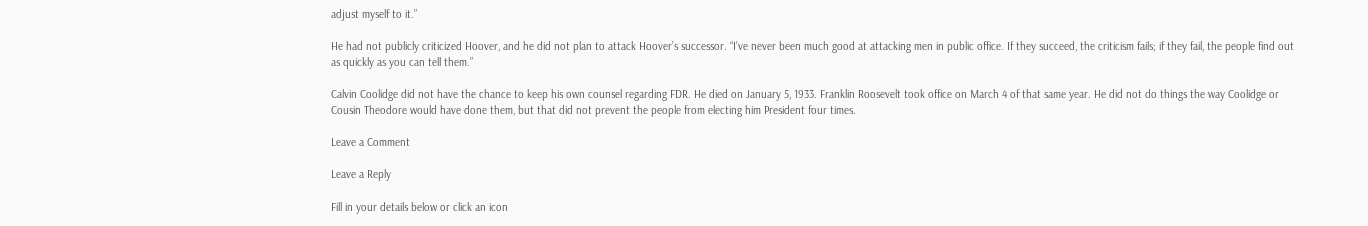adjust myself to it.”

He had not publicly criticized Hoover, and he did not plan to attack Hoover’s successor. “I’ve never been much good at attacking men in public office. If they succeed, the criticism fails; if they fail, the people find out as quickly as you can tell them.”

Calvin Coolidge did not have the chance to keep his own counsel regarding FDR. He died on January 5, 1933. Franklin Roosevelt took office on March 4 of that same year. He did not do things the way Coolidge or Cousin Theodore would have done them, but that did not prevent the people from electing him President four times.

Leave a Comment

Leave a Reply

Fill in your details below or click an icon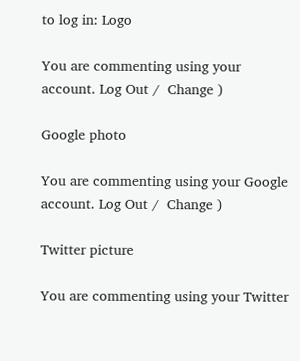to log in: Logo

You are commenting using your account. Log Out /  Change )

Google photo

You are commenting using your Google account. Log Out /  Change )

Twitter picture

You are commenting using your Twitter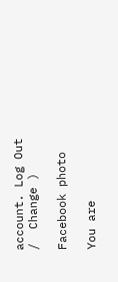account. Log Out /  Change )

Facebook photo

You are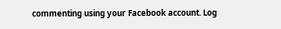commenting using your Facebook account. Log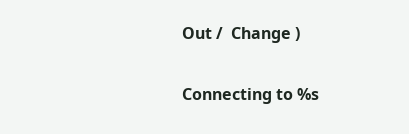Out /  Change )

Connecting to %s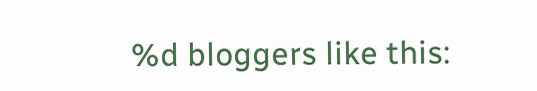%d bloggers like this: